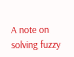A note on solving fuzzy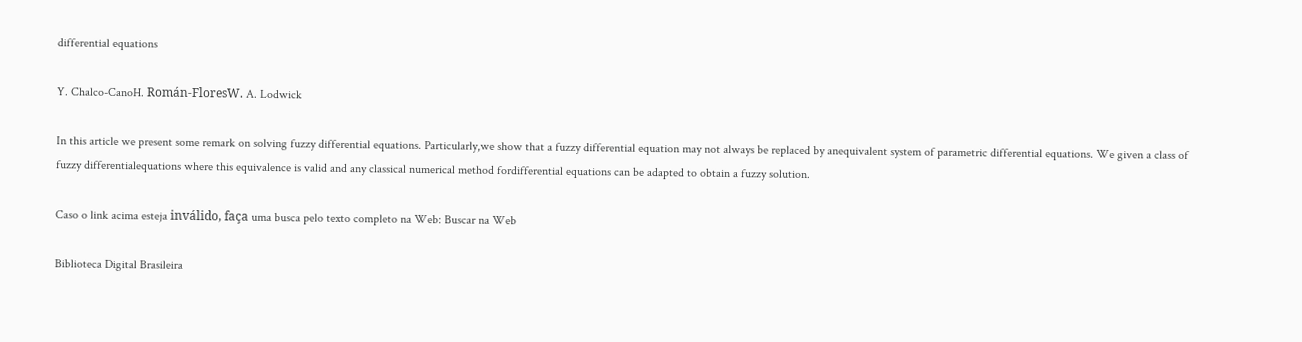differential equations

Y. Chalco-CanoH. Román-FloresW. A. Lodwick

In this article we present some remark on solving fuzzy differential equations. Particularly,we show that a fuzzy differential equation may not always be replaced by anequivalent system of parametric differential equations. We given a class of fuzzy differentialequations where this equivalence is valid and any classical numerical method fordifferential equations can be adapted to obtain a fuzzy solution.

Caso o link acima esteja inválido, faça uma busca pelo texto completo na Web: Buscar na Web

Biblioteca Digital Brasileira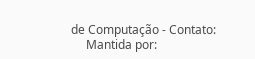de Computação - Contato:
     Mantida por: